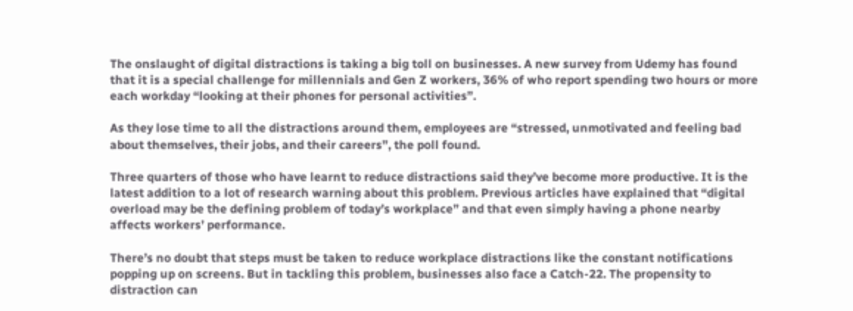The onslaught of digital distractions is taking a big toll on businesses. A new survey from Udemy has found that it is a special challenge for millennials and Gen Z workers, 36% of who report spending two hours or more each workday “looking at their phones for personal activities”.

As they lose time to all the distractions around them, employees are “stressed, unmotivated and feeling bad about themselves, their jobs, and their careers”, the poll found.

Three quarters of those who have learnt to reduce distractions said they’ve become more productive. It is the latest addition to a lot of research warning about this problem. Previous articles have explained that “digital overload may be the defining problem of today’s workplace” and that even simply having a phone nearby affects workers’ performance.

There’s no doubt that steps must be taken to reduce workplace distractions like the constant notifications popping up on screens. But in tackling this problem, businesses also face a Catch-22. The propensity to distraction can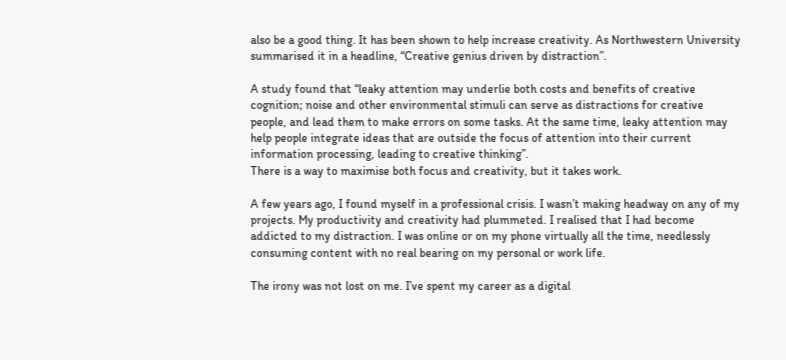also be a good thing. It has been shown to help increase creativity. As Northwestern University summarised it in a headline, “Creative genius driven by distraction”.

A study found that “leaky attention may underlie both costs and benefits of creative cognition; noise and other environmental stimuli can serve as distractions for creative people, and lead them to make errors on some tasks. At the same time, leaky attention may help people integrate ideas that are outside the focus of attention into their current information processing, leading to creative thinking”.
There is a way to maximise both focus and creativity, but it takes work.

A few years ago, I found myself in a professional crisis. I wasn’t making headway on any of my projects. My productivity and creativity had plummeted. I realised that I had become addicted to my distraction. I was online or on my phone virtually all the time, needlessly consuming content with no real bearing on my personal or work life.

The irony was not lost on me. I’ve spent my career as a digital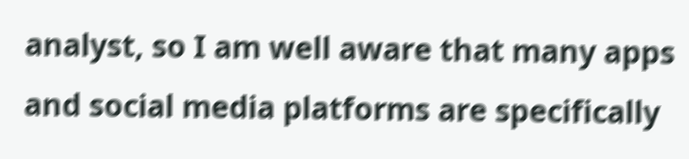analyst, so I am well aware that many apps and social media platforms are specifically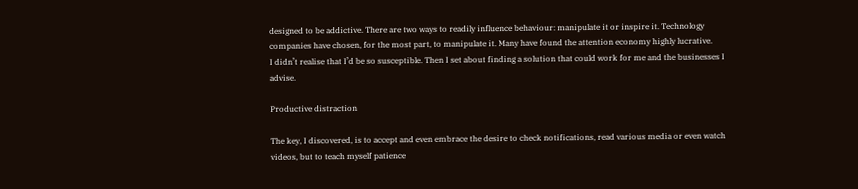designed to be addictive. There are two ways to readily influence behaviour: manipulate it or inspire it. Technology companies have chosen, for the most part, to manipulate it. Many have found the attention economy highly lucrative.
I didn’t realise that I’d be so susceptible. Then I set about finding a solution that could work for me and the businesses I advise.

Productive distraction

The key, I discovered, is to accept and even embrace the desire to check notifications, read various media or even watch videos, but to teach myself patience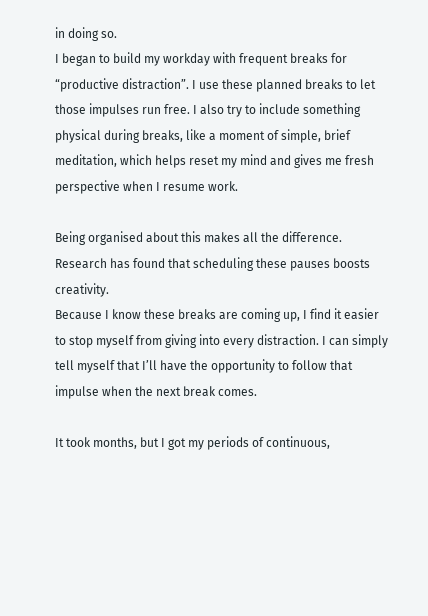in doing so.
I began to build my workday with frequent breaks for “productive distraction”. I use these planned breaks to let those impulses run free. I also try to include something physical during breaks, like a moment of simple, brief meditation, which helps reset my mind and gives me fresh perspective when I resume work.

Being organised about this makes all the difference. Research has found that scheduling these pauses boosts creativity.
Because I know these breaks are coming up, I find it easier to stop myself from giving into every distraction. I can simply tell myself that I’ll have the opportunity to follow that impulse when the next break comes.

It took months, but I got my periods of continuous,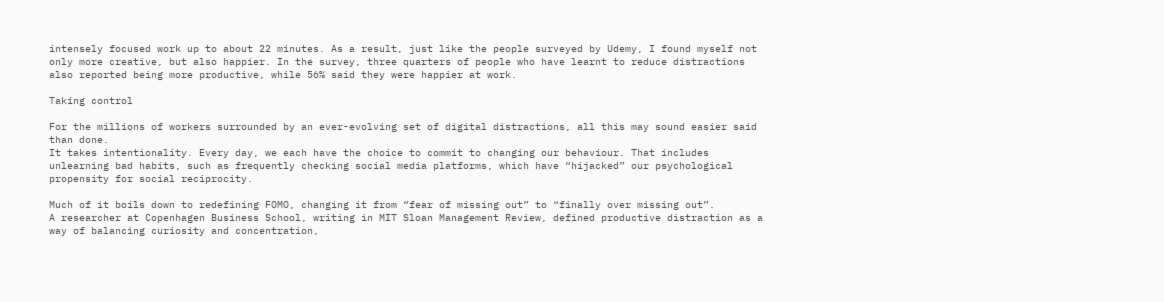intensely focused work up to about 22 minutes. As a result, just like the people surveyed by Udemy, I found myself not only more creative, but also happier. In the survey, three quarters of people who have learnt to reduce distractions also reported being more productive, while 56% said they were happier at work.

Taking control

For the millions of workers surrounded by an ever-evolving set of digital distractions, all this may sound easier said than done.
It takes intentionality. Every day, we each have the choice to commit to changing our behaviour. That includes unlearning bad habits, such as frequently checking social media platforms, which have “hijacked” our psychological propensity for social reciprocity.

Much of it boils down to redefining FOMO, changing it from “fear of missing out” to “finally over missing out”.
A researcher at Copenhagen Business School, writing in MIT Sloan Management Review, defined productive distraction as a way of balancing curiosity and concentration,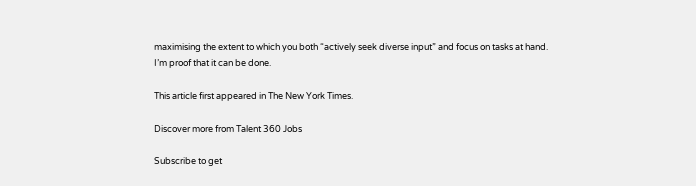maximising the extent to which you both “actively seek diverse input” and focus on tasks at hand.
I’m proof that it can be done.

This article first appeared in The New York Times.

Discover more from Talent 360 Jobs

Subscribe to get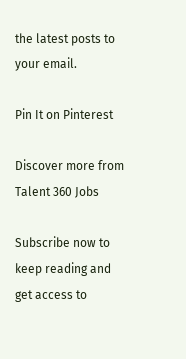the latest posts to your email.

Pin It on Pinterest

Discover more from Talent 360 Jobs

Subscribe now to keep reading and get access to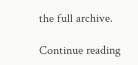the full archive.

Continue reading